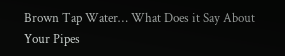Brown Tap Water… What Does it Say About Your Pipes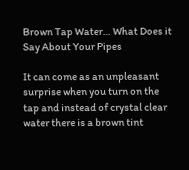Brown Tap Water… What Does it Say About Your Pipes

It can come as an unpleasant surprise when you turn on the tap and instead of crystal clear water there is a brown tint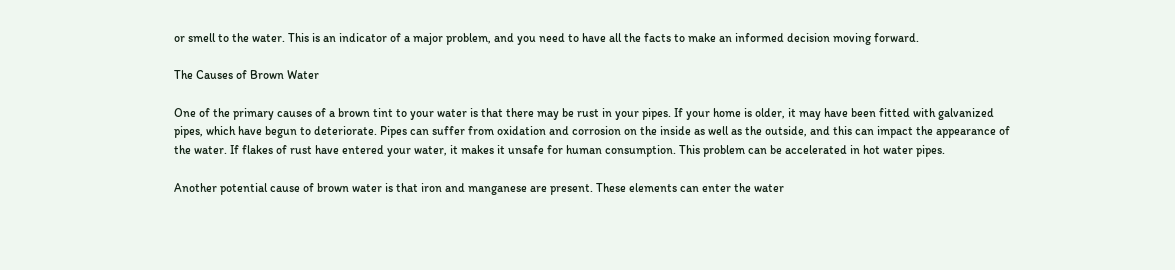or smell to the water. This is an indicator of a major problem, and you need to have all the facts to make an informed decision moving forward.

The Causes of Brown Water

One of the primary causes of a brown tint to your water is that there may be rust in your pipes. If your home is older, it may have been fitted with galvanized pipes, which have begun to deteriorate. Pipes can suffer from oxidation and corrosion on the inside as well as the outside, and this can impact the appearance of the water. If flakes of rust have entered your water, it makes it unsafe for human consumption. This problem can be accelerated in hot water pipes.

Another potential cause of brown water is that iron and manganese are present. These elements can enter the water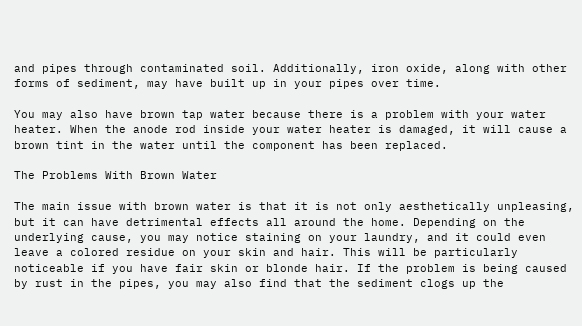and pipes through contaminated soil. Additionally, iron oxide, along with other forms of sediment, may have built up in your pipes over time.

You may also have brown tap water because there is a problem with your water heater. When the anode rod inside your water heater is damaged, it will cause a brown tint in the water until the component has been replaced.

The Problems With Brown Water

The main issue with brown water is that it is not only aesthetically unpleasing, but it can have detrimental effects all around the home. Depending on the underlying cause, you may notice staining on your laundry, and it could even leave a colored residue on your skin and hair. This will be particularly noticeable if you have fair skin or blonde hair. If the problem is being caused by rust in the pipes, you may also find that the sediment clogs up the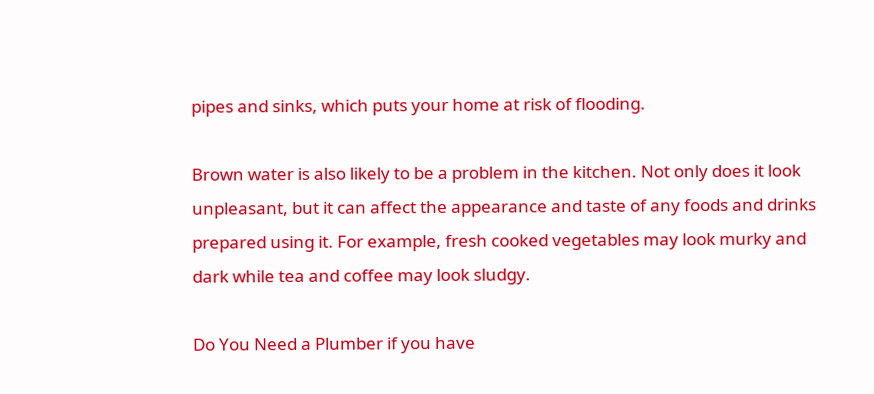pipes and sinks, which puts your home at risk of flooding.

Brown water is also likely to be a problem in the kitchen. Not only does it look unpleasant, but it can affect the appearance and taste of any foods and drinks prepared using it. For example, fresh cooked vegetables may look murky and dark while tea and coffee may look sludgy.

Do You Need a Plumber if you have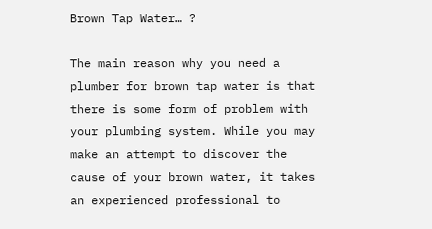Brown Tap Water… ?

The main reason why you need a plumber for brown tap water is that there is some form of problem with your plumbing system. While you may make an attempt to discover the cause of your brown water, it takes an experienced professional to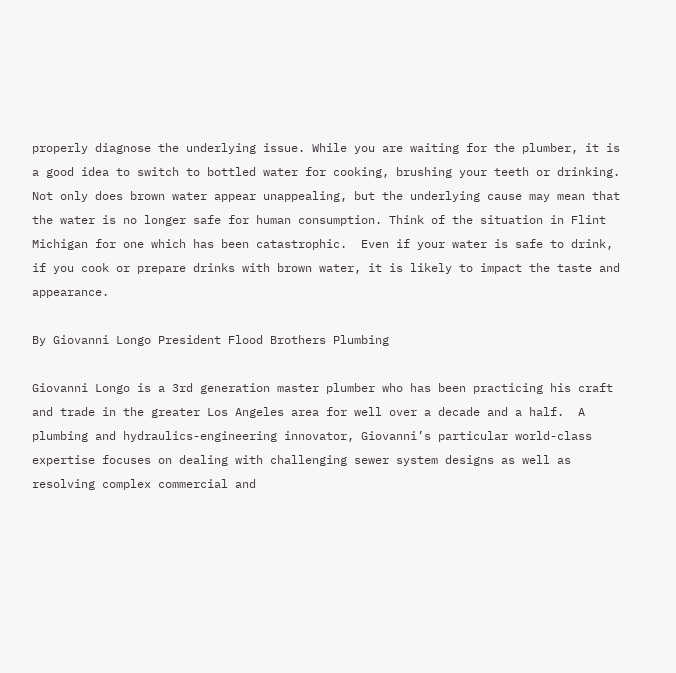properly diagnose the underlying issue. While you are waiting for the plumber, it is a good idea to switch to bottled water for cooking, brushing your teeth or drinking. Not only does brown water appear unappealing, but the underlying cause may mean that the water is no longer safe for human consumption. Think of the situation in Flint Michigan for one which has been catastrophic.  Even if your water is safe to drink, if you cook or prepare drinks with brown water, it is likely to impact the taste and appearance.

By Giovanni Longo President Flood Brothers Plumbing

Giovanni Longo is a 3rd generation master plumber who has been practicing his craft and trade in the greater Los Angeles area for well over a decade and a half.  A plumbing and hydraulics-engineering innovator, Giovanni’s particular world-class expertise focuses on dealing with challenging sewer system designs as well as resolving complex commercial and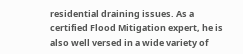residential draining issues. As a certified Flood Mitigation expert, he is also well versed in a wide variety of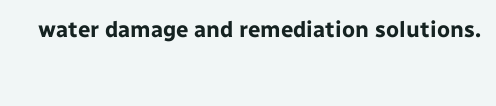water damage and remediation solutions.